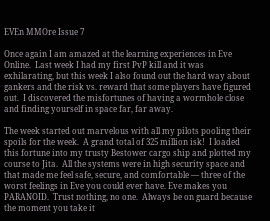EVEn MMOre Issue 7

Once again I am amazed at the learning experiences in Eve Online.  Last week I had my first PvP kill and it was exhilarating, but this week I also found out the hard way about gankers and the risk vs. reward that some players have figured out.  I discovered the misfortunes of having a wormhole close and finding yourself in space far, far away.

The week started out marvelous with all my pilots pooling their spoils for the week.  A grand total of 325 million isk!  I loaded this fortune into my trusty Bestower cargo ship and plotted my course to Jita.  All the systems were in high security space and that made me feel safe, secure, and comfortable — three of the worst feelings in Eve you could ever have. Eve makes you PARANOID.  Trust nothing, no one.  Always be on guard because the moment you take it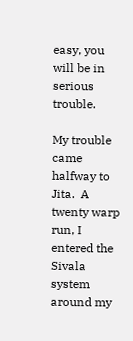easy, you will be in serious trouble.

My trouble came halfway to Jita.  A twenty warp run, I entered the Sivala system around my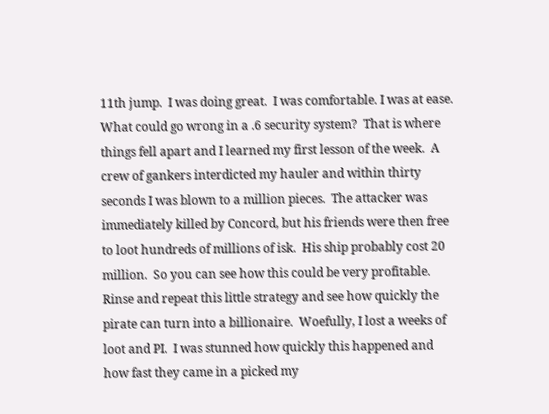11th jump.  I was doing great.  I was comfortable. I was at ease.  What could go wrong in a .6 security system?  That is where things fell apart and I learned my first lesson of the week.  A crew of gankers interdicted my hauler and within thirty seconds I was blown to a million pieces.  The attacker was immediately killed by Concord, but his friends were then free to loot hundreds of millions of isk.  His ship probably cost 20 million.  So you can see how this could be very profitable.  Rinse and repeat this little strategy and see how quickly the pirate can turn into a billionaire.  Woefully, I lost a weeks of loot and PI.  I was stunned how quickly this happened and how fast they came in a picked my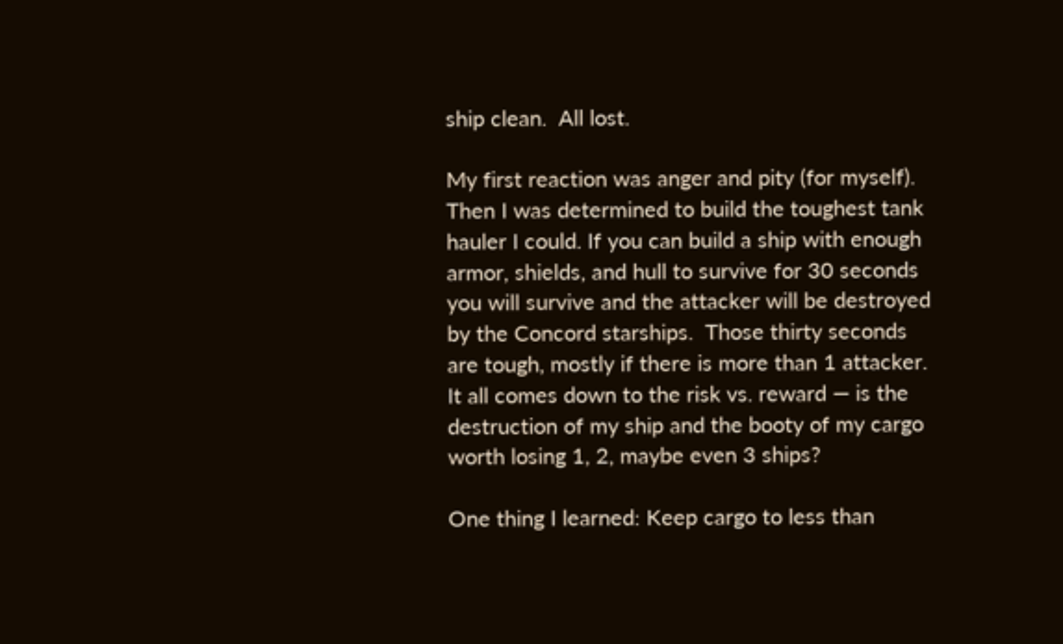ship clean.  All lost.

My first reaction was anger and pity (for myself). Then I was determined to build the toughest tank hauler I could. If you can build a ship with enough armor, shields, and hull to survive for 30 seconds you will survive and the attacker will be destroyed by the Concord starships.  Those thirty seconds are tough, mostly if there is more than 1 attacker.  It all comes down to the risk vs. reward — is the destruction of my ship and the booty of my cargo worth losing 1, 2, maybe even 3 ships?

One thing I learned: Keep cargo to less than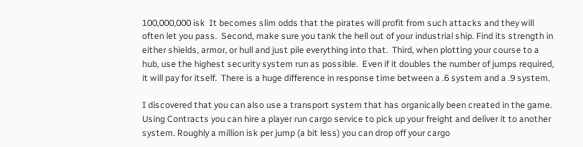100,000,000 isk  It becomes slim odds that the pirates will profit from such attacks and they will often let you pass.  Second, make sure you tank the hell out of your industrial ship. Find its strength in either shields, armor, or hull and just pile everything into that.  Third, when plotting your course to a hub, use the highest security system run as possible.  Even if it doubles the number of jumps required, it will pay for itself.  There is a huge difference in response time between a .6 system and a .9 system.

I discovered that you can also use a transport system that has organically been created in the game. Using Contracts you can hire a player run cargo service to pick up your freight and deliver it to another system. Roughly a million isk per jump (a bit less) you can drop off your cargo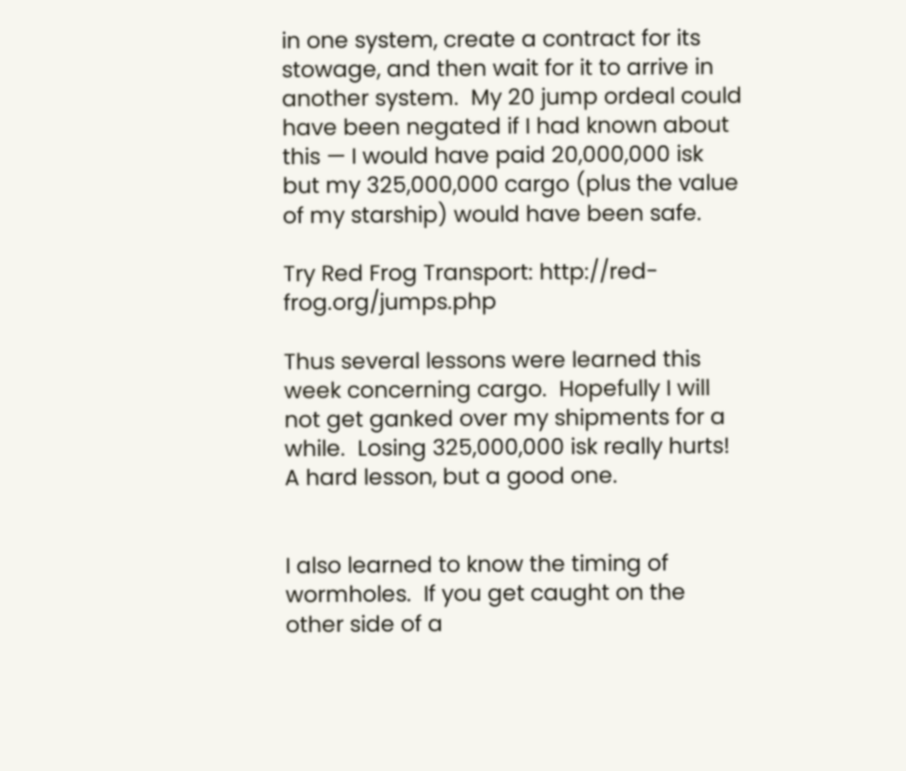in one system, create a contract for its stowage, and then wait for it to arrive in another system.  My 20 jump ordeal could have been negated if I had known about this — I would have paid 20,000,000 isk but my 325,000,000 cargo (plus the value of my starship) would have been safe.

Try Red Frog Transport: http://red-frog.org/jumps.php

Thus several lessons were learned this week concerning cargo.  Hopefully I will not get ganked over my shipments for a while.  Losing 325,000,000 isk really hurts!  A hard lesson, but a good one.


I also learned to know the timing of wormholes.  If you get caught on the other side of a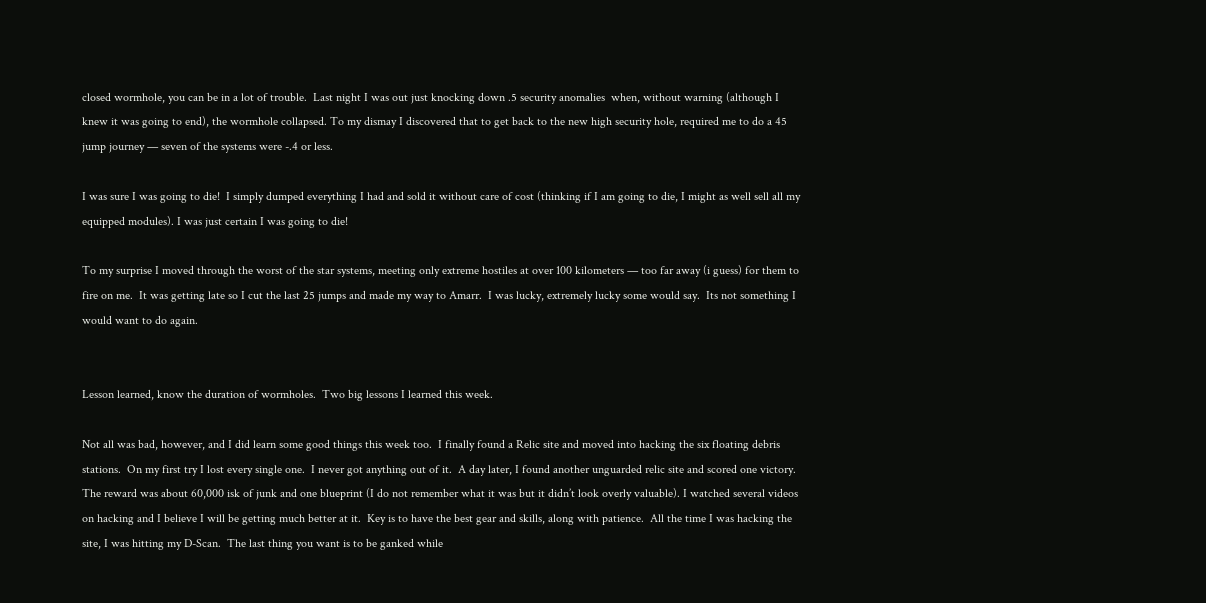closed wormhole, you can be in a lot of trouble.  Last night I was out just knocking down .5 security anomalies  when, without warning (although I knew it was going to end), the wormhole collapsed. To my dismay I discovered that to get back to the new high security hole, required me to do a 45 jump journey — seven of the systems were -.4 or less.

I was sure I was going to die!  I simply dumped everything I had and sold it without care of cost (thinking if I am going to die, I might as well sell all my equipped modules). I was just certain I was going to die!

To my surprise I moved through the worst of the star systems, meeting only extreme hostiles at over 100 kilometers — too far away (i guess) for them to fire on me.  It was getting late so I cut the last 25 jumps and made my way to Amarr.  I was lucky, extremely lucky some would say.  Its not something I would want to do again.


Lesson learned, know the duration of wormholes.  Two big lessons I learned this week.

Not all was bad, however, and I did learn some good things this week too.  I finally found a Relic site and moved into hacking the six floating debris stations.  On my first try I lost every single one.  I never got anything out of it.  A day later, I found another unguarded relic site and scored one victory.  The reward was about 60,000 isk of junk and one blueprint (I do not remember what it was but it didn’t look overly valuable). I watched several videos on hacking and I believe I will be getting much better at it.  Key is to have the best gear and skills, along with patience.  All the time I was hacking the site, I was hitting my D-Scan.  The last thing you want is to be ganked while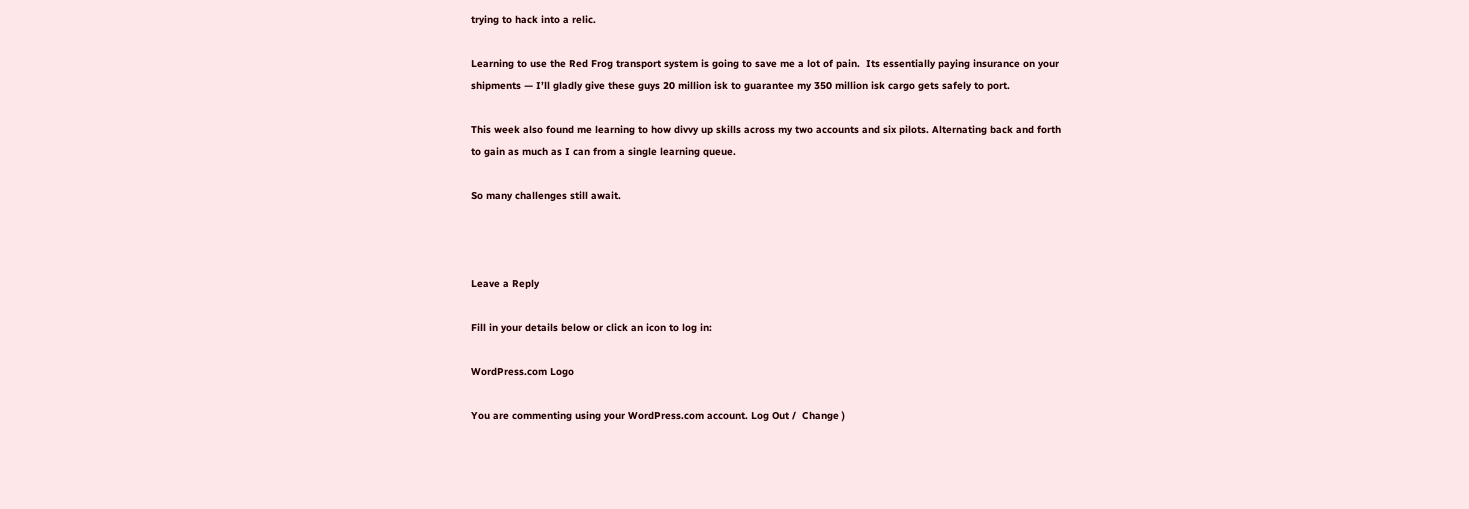trying to hack into a relic.

Learning to use the Red Frog transport system is going to save me a lot of pain.  Its essentially paying insurance on your shipments — I’ll gladly give these guys 20 million isk to guarantee my 350 million isk cargo gets safely to port.

This week also found me learning to how divvy up skills across my two accounts and six pilots. Alternating back and forth to gain as much as I can from a single learning queue.

So many challenges still await.



Leave a Reply

Fill in your details below or click an icon to log in:

WordPress.com Logo

You are commenting using your WordPress.com account. Log Out /  Change )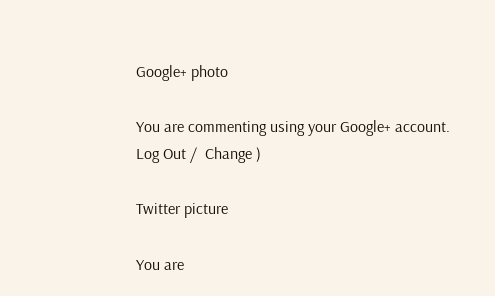Google+ photo

You are commenting using your Google+ account. Log Out /  Change )

Twitter picture

You are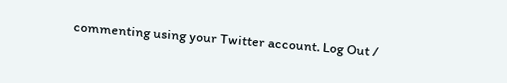commenting using your Twitter account. Log Out /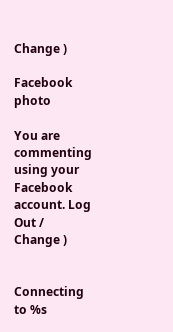Change )

Facebook photo

You are commenting using your Facebook account. Log Out /  Change )


Connecting to %s